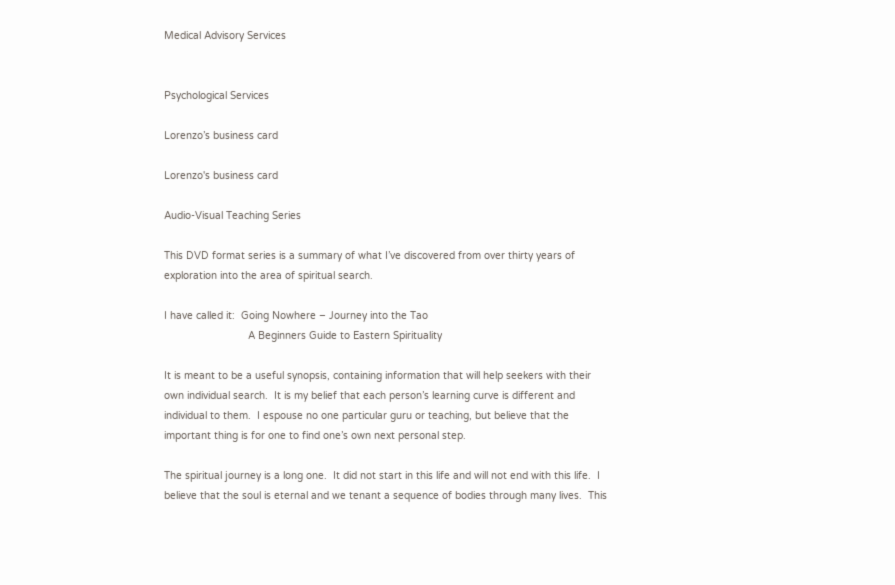Medical Advisory Services


Psychological Services

Lorenzo’s business card

Lorenzo's business card

Audio-Visual Teaching Series

This DVD format series is a summary of what I’ve discovered from over thirty years of exploration into the area of spiritual search.

I have called it:  Going Nowhere – Journey into the Tao
                            A Beginners Guide to Eastern Spirituality

It is meant to be a useful synopsis, containing information that will help seekers with their own individual search.  It is my belief that each person’s learning curve is different and individual to them.  I espouse no one particular guru or teaching, but believe that the important thing is for one to find one’s own next personal step.

The spiritual journey is a long one.  It did not start in this life and will not end with this life.  I believe that the soul is eternal and we tenant a sequence of bodies through many lives.  This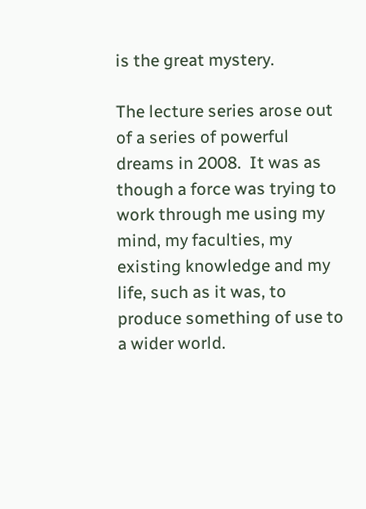is the great mystery.

The lecture series arose out of a series of powerful dreams in 2008.  It was as though a force was trying to work through me using my mind, my faculties, my existing knowledge and my life, such as it was, to produce something of use to a wider world.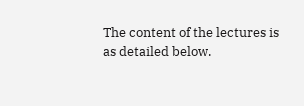The content of the lectures is as detailed below.